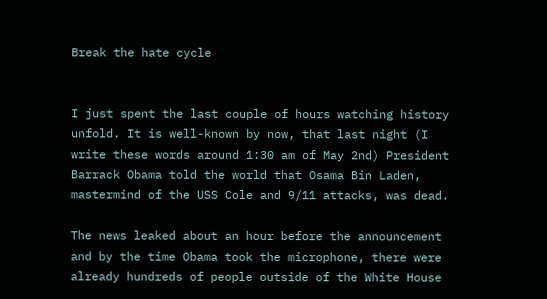Break the hate cycle


I just spent the last couple of hours watching history unfold. It is well-known by now, that last night (I write these words around 1:30 am of May 2nd) President Barrack Obama told the world that Osama Bin Laden, mastermind of the USS Cole and 9/11 attacks, was dead.

The news leaked about an hour before the announcement and by the time Obama took the microphone, there were already hundreds of people outside of the White House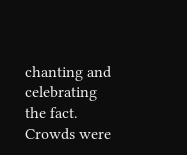chanting and celebrating the fact. Crowds were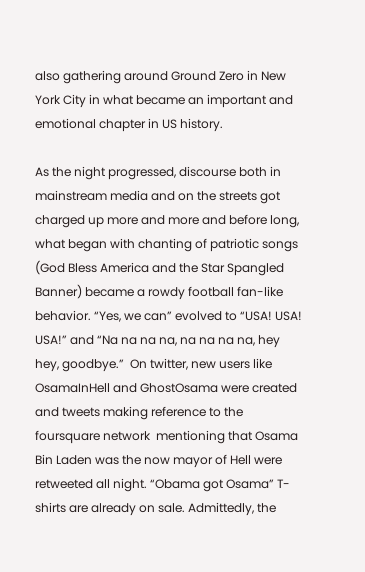also gathering around Ground Zero in New York City in what became an important and emotional chapter in US history.

As the night progressed, discourse both in mainstream media and on the streets got charged up more and more and before long, what began with chanting of patriotic songs (God Bless America and the Star Spangled Banner) became a rowdy football fan-like behavior. “Yes, we can” evolved to “USA! USA! USA!” and “Na na na na, na na na na, hey hey, goodbye.”  On twitter, new users like OsamaInHell and GhostOsama were created and tweets making reference to the foursquare network  mentioning that Osama Bin Laden was the now mayor of Hell were retweeted all night. “Obama got Osama” T-shirts are already on sale. Admittedly, the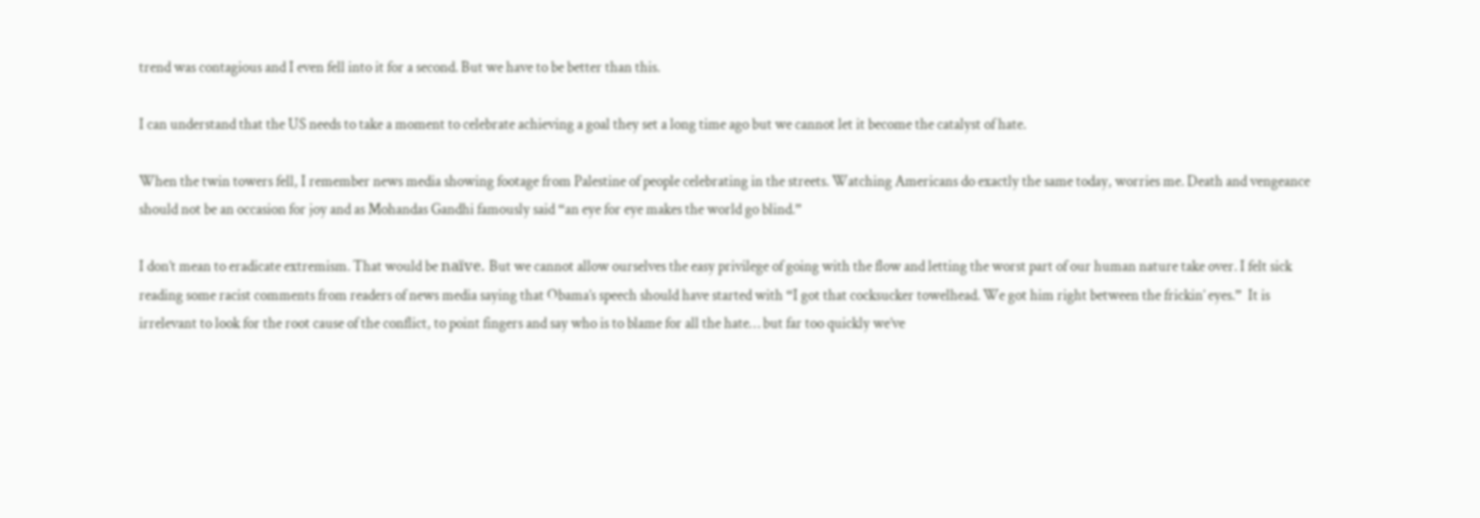trend was contagious and I even fell into it for a second. But we have to be better than this.

I can understand that the US needs to take a moment to celebrate achieving a goal they set a long time ago but we cannot let it become the catalyst of hate.

When the twin towers fell, I remember news media showing footage from Palestine of people celebrating in the streets. Watching Americans do exactly the same today, worries me. Death and vengeance should not be an occasion for joy and as Mohandas Gandhi famously said “an eye for eye makes the world go blind.”

I don’t mean to eradicate extremism. That would be naïve. But we cannot allow ourselves the easy privilege of going with the flow and letting the worst part of our human nature take over. I felt sick reading some racist comments from readers of news media saying that Obama’s speech should have started with “I got that cocksucker towelhead. We got him right between the frickin’ eyes.”  It is irrelevant to look for the root cause of the conflict, to point fingers and say who is to blame for all the hate… but far too quickly we’ve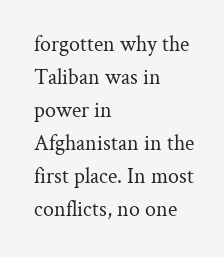forgotten why the Taliban was in power in Afghanistan in the first place. In most conflicts, no one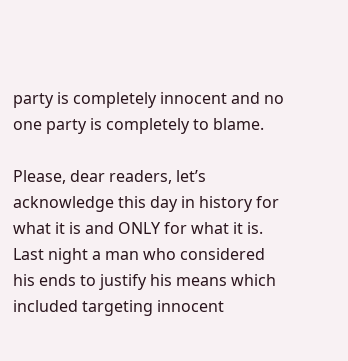party is completely innocent and no one party is completely to blame.

Please, dear readers, let’s acknowledge this day in history for what it is and ONLY for what it is. Last night a man who considered his ends to justify his means which included targeting innocent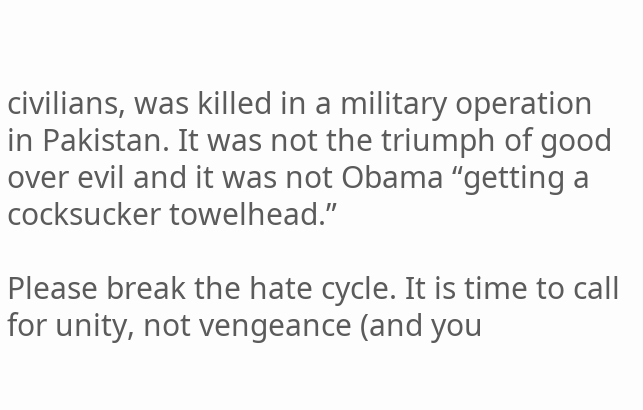civilians, was killed in a military operation in Pakistan. It was not the triumph of good over evil and it was not Obama “getting a cocksucker towelhead.”

Please break the hate cycle. It is time to call for unity, not vengeance (and you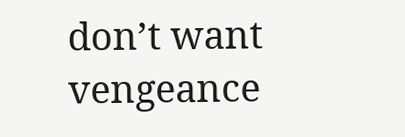don’t want vengeance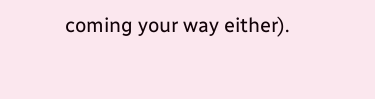coming your way either).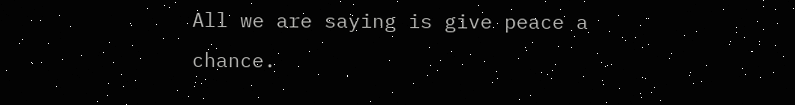All we are saying is give peace a chance.